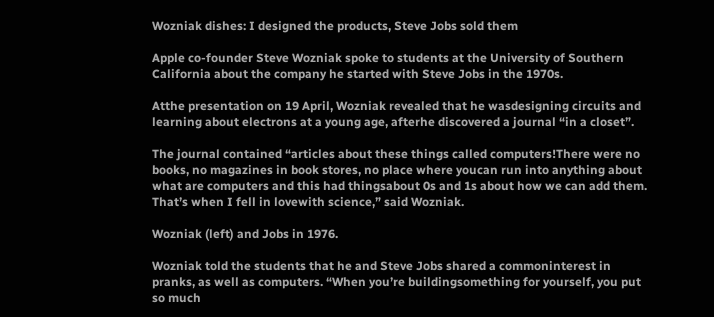Wozniak dishes: I designed the products, Steve Jobs sold them

Apple co-founder Steve Wozniak spoke to students at the University of Southern California about the company he started with Steve Jobs in the 1970s.

Atthe presentation on 19 April, Wozniak revealed that he wasdesigning circuits and learning about electrons at a young age, afterhe discovered a journal “in a closet”.

The journal contained “articles about these things called computers!There were no books, no magazines in book stores, no place where youcan run into anything about what are computers and this had thingsabout 0s and 1s about how we can add them. That’s when I fell in lovewith science,” said Wozniak.

Wozniak (left) and Jobs in 1976.

Wozniak told the students that he and Steve Jobs shared a commoninterest in pranks, as well as computers. “When you’re buildingsomething for yourself, you put so much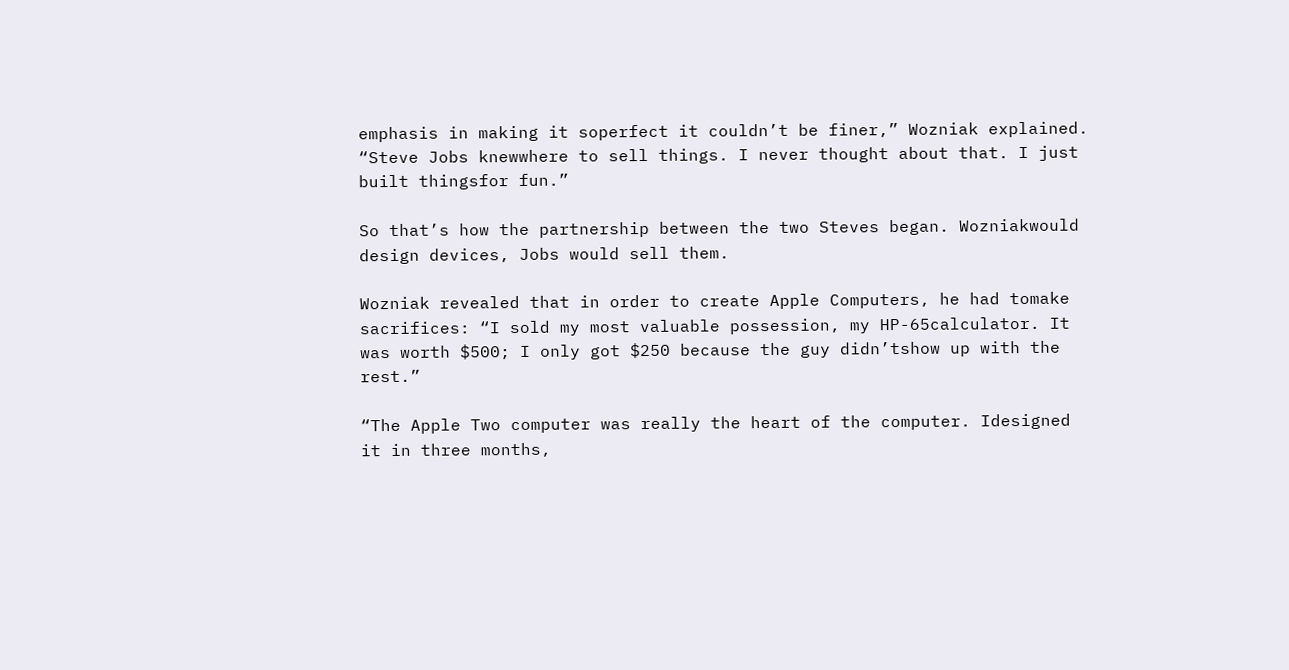emphasis in making it soperfect it couldn’t be finer,” Wozniak explained. “Steve Jobs knewwhere to sell things. I never thought about that. I just built thingsfor fun.”

So that’s how the partnership between the two Steves began. Wozniakwould design devices, Jobs would sell them.

Wozniak revealed that in order to create Apple Computers, he had tomake sacrifices: “I sold my most valuable possession, my HP-65calculator. It was worth $500; I only got $250 because the guy didn’tshow up with the rest.”

“The Apple Two computer was really the heart of the computer. Idesigned it in three months,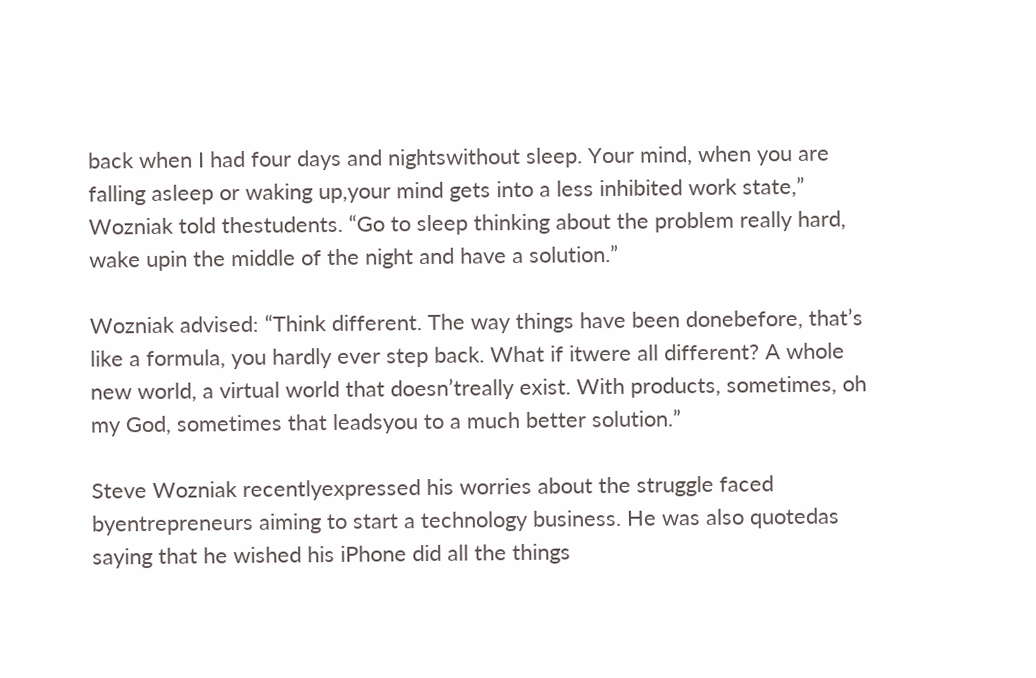back when I had four days and nightswithout sleep. Your mind, when you are falling asleep or waking up,your mind gets into a less inhibited work state,” Wozniak told thestudents. “Go to sleep thinking about the problem really hard, wake upin the middle of the night and have a solution.”

Wozniak advised: “Think different. The way things have been donebefore, that’s like a formula, you hardly ever step back. What if itwere all different? A whole new world, a virtual world that doesn’treally exist. With products, sometimes, oh my God, sometimes that leadsyou to a much better solution.”

Steve Wozniak recentlyexpressed his worries about the struggle faced byentrepreneurs aiming to start a technology business. He was also quotedas saying that he wished his iPhone did all the things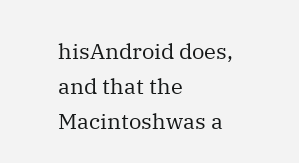hisAndroid does, and that the Macintoshwas a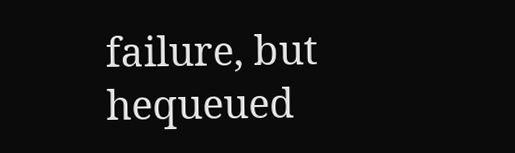failure, but hequeued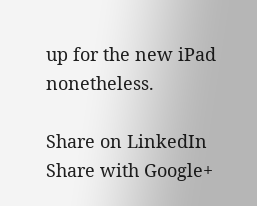up for the new iPad nonetheless.

Share on LinkedIn Share with Google+